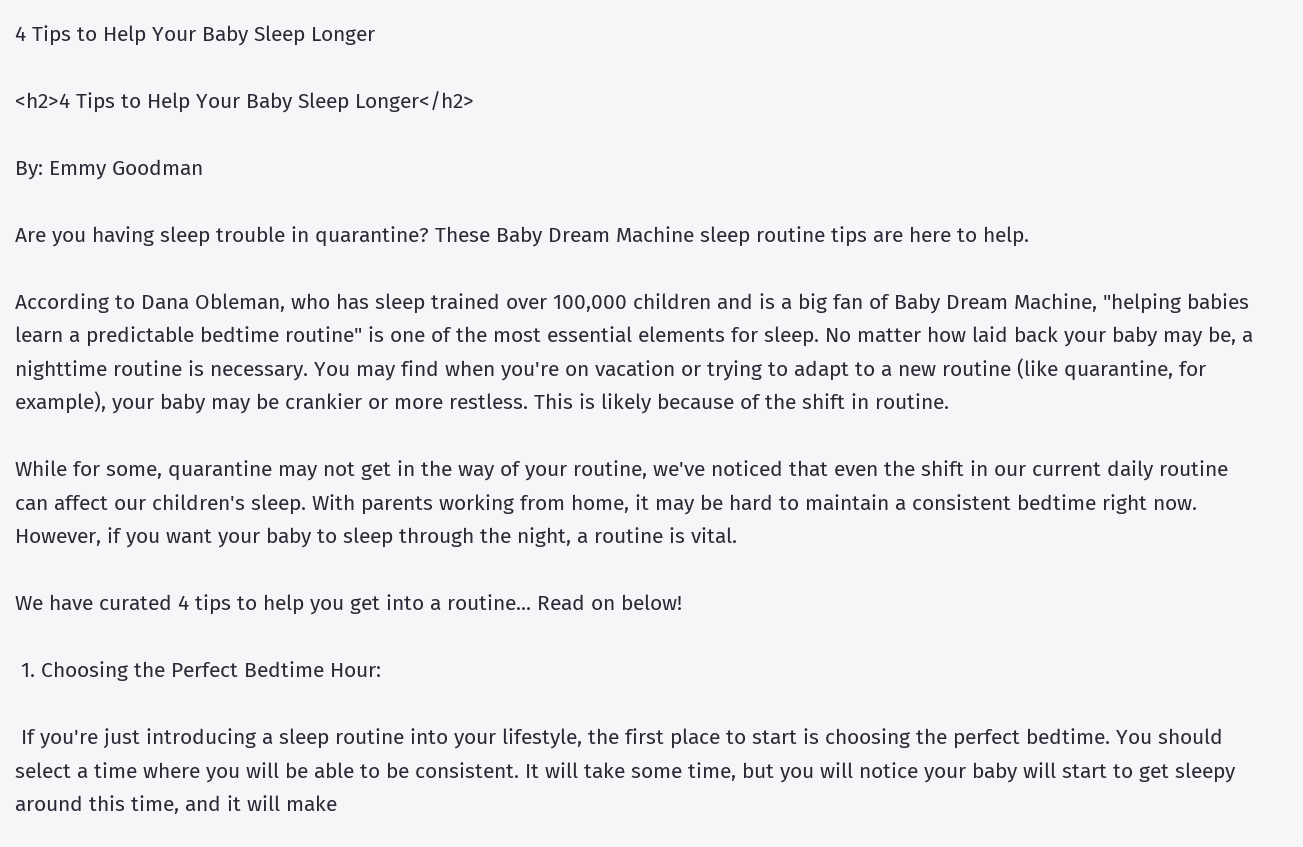4 Tips to Help Your Baby Sleep Longer

<h2>4 Tips to Help Your Baby Sleep Longer</h2>

By: Emmy Goodman

Are you having sleep trouble in quarantine? These Baby Dream Machine sleep routine tips are here to help.

According to Dana Obleman, who has sleep trained over 100,000 children and is a big fan of Baby Dream Machine, "helping babies learn a predictable bedtime routine" is one of the most essential elements for sleep. No matter how laid back your baby may be, a nighttime routine is necessary. You may find when you're on vacation or trying to adapt to a new routine (like quarantine, for example), your baby may be crankier or more restless. This is likely because of the shift in routine.

While for some, quarantine may not get in the way of your routine, we've noticed that even the shift in our current daily routine can affect our children's sleep. With parents working from home, it may be hard to maintain a consistent bedtime right now. However, if you want your baby to sleep through the night, a routine is vital.

We have curated 4 tips to help you get into a routine... Read on below!

 1. Choosing the Perfect Bedtime Hour:

 If you're just introducing a sleep routine into your lifestyle, the first place to start is choosing the perfect bedtime. You should select a time where you will be able to be consistent. It will take some time, but you will notice your baby will start to get sleepy around this time, and it will make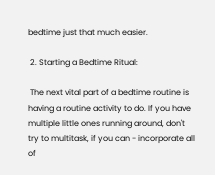bedtime just that much easier.

 2. Starting a Bedtime Ritual:

 The next vital part of a bedtime routine is having a routine activity to do. If you have multiple little ones running around, don't try to multitask, if you can - incorporate all of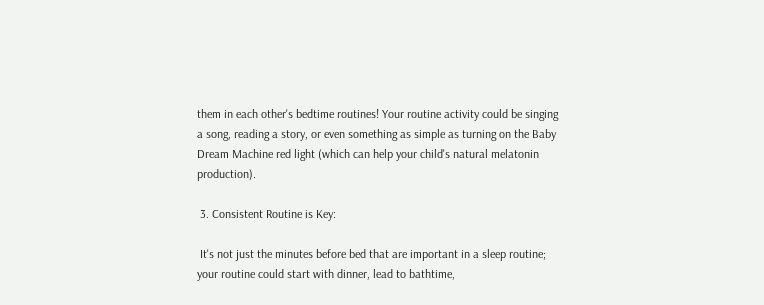them in each other's bedtime routines! Your routine activity could be singing a song, reading a story, or even something as simple as turning on the Baby Dream Machine red light (which can help your child's natural melatonin production).

 3. Consistent Routine is Key:

 It's not just the minutes before bed that are important in a sleep routine; your routine could start with dinner, lead to bathtime,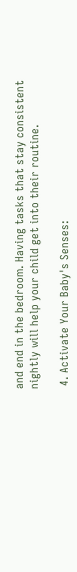and end in the bedroom. Having tasks that stay consistent nightly will help your child get into their routine.

 4. Activate Your Baby's Senses: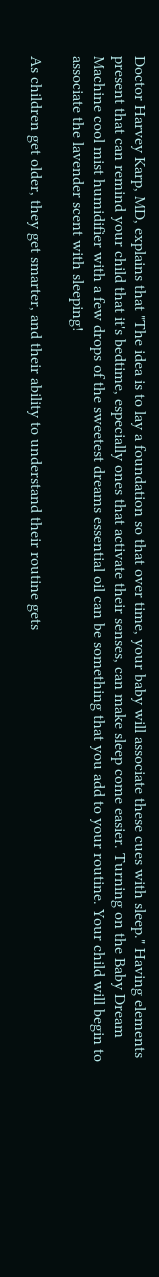Doctor Harvey Karp, MD, explains that "The idea is to lay a foundation so that over time, your baby will associate these cues with sleep." Having elements present that can remind your child that it's bedtime, especially ones that activate their senses, can make sleep come easier. Turning on the Baby Dream Machine cool mist humidifier with a few drops of the sweetest dreams essential oil can be something that you add to your routine. Your child will begin to associate the lavender scent with sleeping!

As children get older, they get smarter, and their ability to understand their routine gets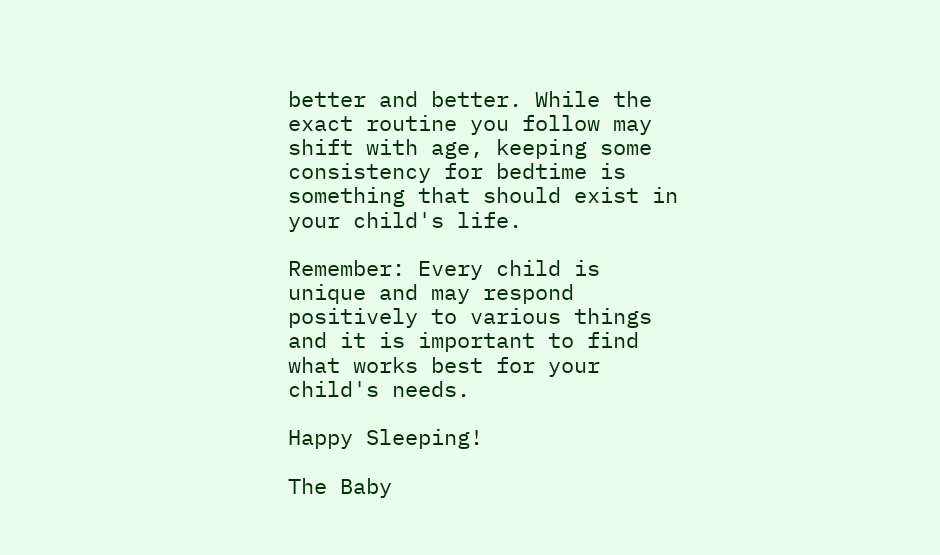better and better. While the exact routine you follow may shift with age, keeping some consistency for bedtime is something that should exist in your child's life.

Remember: Every child is unique and may respond positively to various things and it is important to find what works best for your child's needs.

Happy Sleeping!

The Baby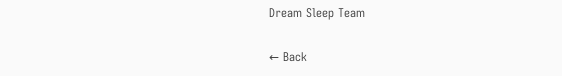Dream Sleep Team

← Back